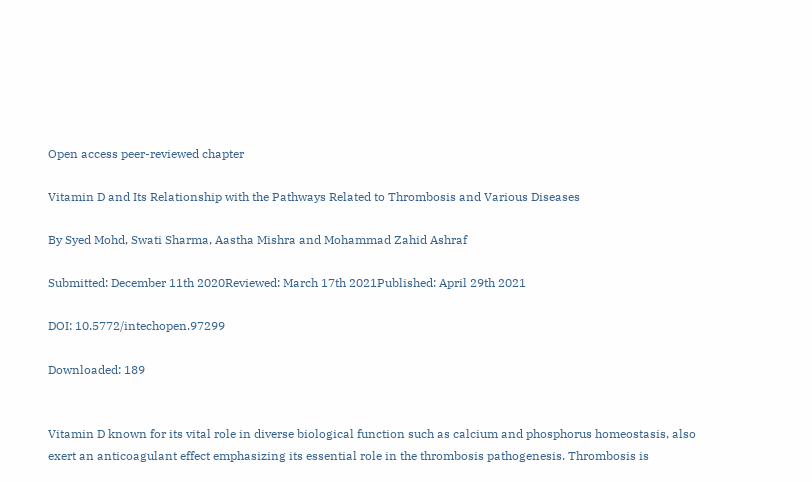Open access peer-reviewed chapter

Vitamin D and Its Relationship with the Pathways Related to Thrombosis and Various Diseases

By Syed Mohd, Swati Sharma, Aastha Mishra and Mohammad Zahid Ashraf

Submitted: December 11th 2020Reviewed: March 17th 2021Published: April 29th 2021

DOI: 10.5772/intechopen.97299

Downloaded: 189


Vitamin D known for its vital role in diverse biological function such as calcium and phosphorus homeostasis, also exert an anticoagulant effect emphasizing its essential role in the thrombosis pathogenesis. Thrombosis is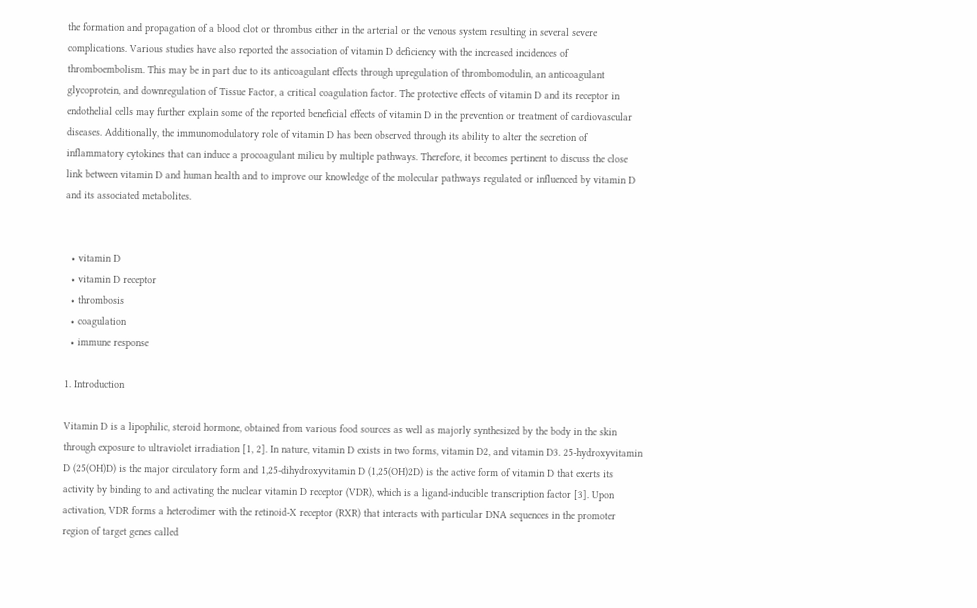the formation and propagation of a blood clot or thrombus either in the arterial or the venous system resulting in several severe complications. Various studies have also reported the association of vitamin D deficiency with the increased incidences of thromboembolism. This may be in part due to its anticoagulant effects through upregulation of thrombomodulin, an anticoagulant glycoprotein, and downregulation of Tissue Factor, a critical coagulation factor. The protective effects of vitamin D and its receptor in endothelial cells may further explain some of the reported beneficial effects of vitamin D in the prevention or treatment of cardiovascular diseases. Additionally, the immunomodulatory role of vitamin D has been observed through its ability to alter the secretion of inflammatory cytokines that can induce a procoagulant milieu by multiple pathways. Therefore, it becomes pertinent to discuss the close link between vitamin D and human health and to improve our knowledge of the molecular pathways regulated or influenced by vitamin D and its associated metabolites.


  • vitamin D
  • vitamin D receptor
  • thrombosis
  • coagulation
  • immune response

1. Introduction

Vitamin D is a lipophilic, steroid hormone, obtained from various food sources as well as majorly synthesized by the body in the skin through exposure to ultraviolet irradiation [1, 2]. In nature, vitamin D exists in two forms, vitamin D2, and vitamin D3. 25-hydroxyvitamin D (25(OH)D) is the major circulatory form and 1,25-dihydroxyvitamin D (1,25(OH)2D) is the active form of vitamin D that exerts its activity by binding to and activating the nuclear vitamin D receptor (VDR), which is a ligand-inducible transcription factor [3]. Upon activation, VDR forms a heterodimer with the retinoid-X receptor (RXR) that interacts with particular DNA sequences in the promoter region of target genes called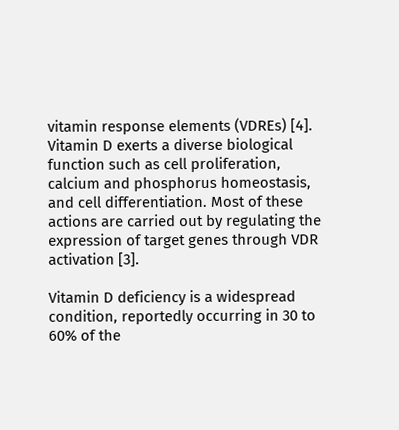vitamin response elements (VDREs) [4]. Vitamin D exerts a diverse biological function such as cell proliferation, calcium and phosphorus homeostasis, and cell differentiation. Most of these actions are carried out by regulating the expression of target genes through VDR activation [3].

Vitamin D deficiency is a widespread condition, reportedly occurring in 30 to 60% of the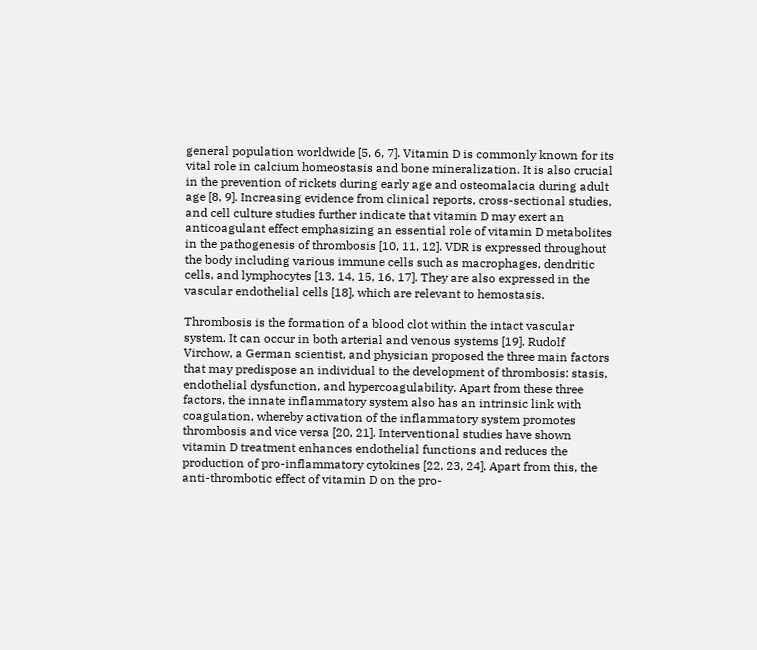general population worldwide [5, 6, 7]. Vitamin D is commonly known for its vital role in calcium homeostasis and bone mineralization. It is also crucial in the prevention of rickets during early age and osteomalacia during adult age [8, 9]. Increasing evidence from clinical reports, cross-sectional studies, and cell culture studies further indicate that vitamin D may exert an anticoagulant effect emphasizing an essential role of vitamin D metabolites in the pathogenesis of thrombosis [10, 11, 12]. VDR is expressed throughout the body including various immune cells such as macrophages, dendritic cells, and lymphocytes [13, 14, 15, 16, 17]. They are also expressed in the vascular endothelial cells [18], which are relevant to hemostasis.

Thrombosis is the formation of a blood clot within the intact vascular system. It can occur in both arterial and venous systems [19]. Rudolf Virchow, a German scientist, and physician proposed the three main factors that may predispose an individual to the development of thrombosis: stasis, endothelial dysfunction, and hypercoagulability. Apart from these three factors, the innate inflammatory system also has an intrinsic link with coagulation, whereby activation of the inflammatory system promotes thrombosis and vice versa [20, 21]. Interventional studies have shown vitamin D treatment enhances endothelial functions and reduces the production of pro-inflammatory cytokines [22, 23, 24]. Apart from this, the anti-thrombotic effect of vitamin D on the pro-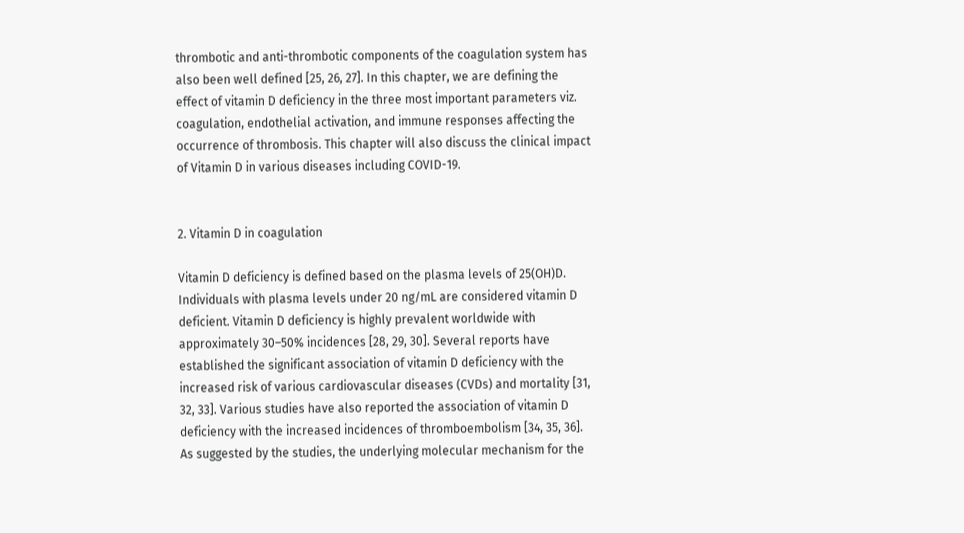thrombotic and anti-thrombotic components of the coagulation system has also been well defined [25, 26, 27]. In this chapter, we are defining the effect of vitamin D deficiency in the three most important parameters viz. coagulation, endothelial activation, and immune responses affecting the occurrence of thrombosis. This chapter will also discuss the clinical impact of Vitamin D in various diseases including COVID-19.


2. Vitamin D in coagulation

Vitamin D deficiency is defined based on the plasma levels of 25(OH)D. Individuals with plasma levels under 20 ng/mL are considered vitamin D deficient. Vitamin D deficiency is highly prevalent worldwide with approximately 30–50% incidences [28, 29, 30]. Several reports have established the significant association of vitamin D deficiency with the increased risk of various cardiovascular diseases (CVDs) and mortality [31, 32, 33]. Various studies have also reported the association of vitamin D deficiency with the increased incidences of thromboembolism [34, 35, 36]. As suggested by the studies, the underlying molecular mechanism for the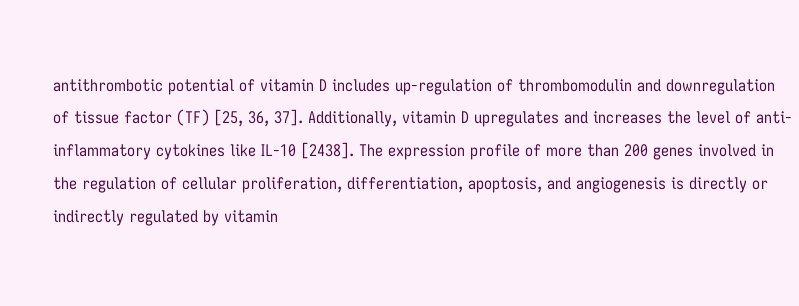antithrombotic potential of vitamin D includes up-regulation of thrombomodulin and downregulation of tissue factor (TF) [25, 36, 37]. Additionally, vitamin D upregulates and increases the level of anti-inflammatory cytokines like IL-10 [2438]. The expression profile of more than 200 genes involved in the regulation of cellular proliferation, differentiation, apoptosis, and angiogenesis is directly or indirectly regulated by vitamin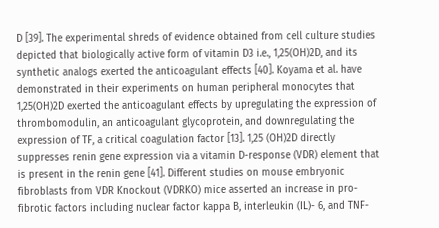D [39]. The experimental shreds of evidence obtained from cell culture studies depicted that biologically active form of vitamin D3 i.e., 1,25(OH)2D, and its synthetic analogs exerted the anticoagulant effects [40]. Koyama et al. have demonstrated in their experiments on human peripheral monocytes that 1,25(OH)2D exerted the anticoagulant effects by upregulating the expression of thrombomodulin, an anticoagulant glycoprotein, and downregulating the expression of TF, a critical coagulation factor [13]. 1,25 (OH)2D directly suppresses renin gene expression via a vitamin D-response (VDR) element that is present in the renin gene [41]. Different studies on mouse embryonic fibroblasts from VDR Knockout (VDRKO) mice asserted an increase in pro-fibrotic factors including nuclear factor kappa B, interleukin (IL)- 6, and TNF-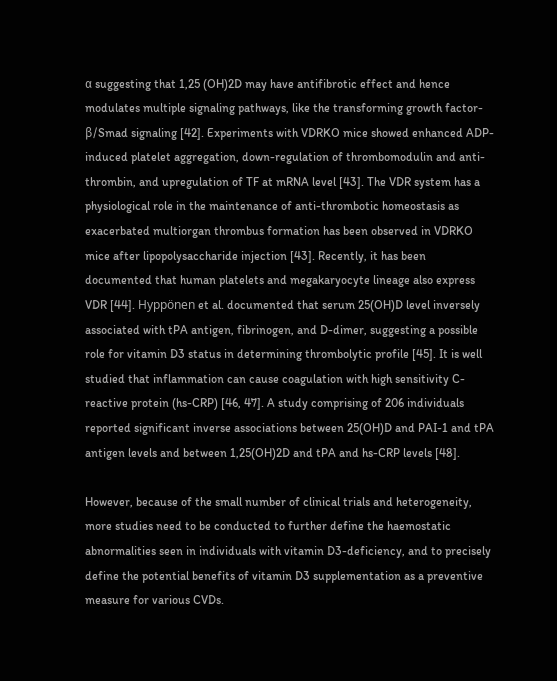α suggesting that 1,25 (OH)2D may have antifibrotic effect and hence modulates multiple signaling pathways, like the transforming growth factor-β/Smad signaling [42]. Experiments with VDRKO mice showed enhanced ADP-induced platelet aggregation, down-regulation of thrombomodulin and anti-thrombin, and upregulation of TF at mRNA level [43]. The VDR system has a physiological role in the maintenance of anti-thrombotic homeostasis as exacerbated multiorgan thrombus formation has been observed in VDRKO mice after lipopolysaccharide injection [43]. Recently, it has been documented that human platelets and megakaryocyte lineage also express VDR [44]. Hyppönen et al. documented that serum 25(OH)D level inversely associated with tPA antigen, fibrinogen, and D-dimer, suggesting a possible role for vitamin D3 status in determining thrombolytic profile [45]. It is well studied that inflammation can cause coagulation with high sensitivity C-reactive protein (hs-CRP) [46, 47]. A study comprising of 206 individuals reported significant inverse associations between 25(OH)D and PAI-1 and tPA antigen levels and between 1,25(OH)2D and tPA and hs-CRP levels [48].

However, because of the small number of clinical trials and heterogeneity, more studies need to be conducted to further define the haemostatic abnormalities seen in individuals with vitamin D3-deficiency, and to precisely define the potential benefits of vitamin D3 supplementation as a preventive measure for various CVDs.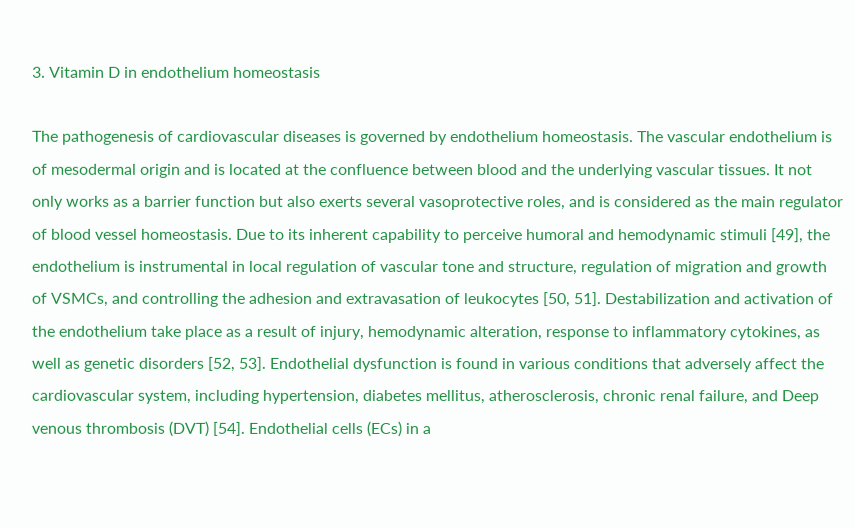3. Vitamin D in endothelium homeostasis

The pathogenesis of cardiovascular diseases is governed by endothelium homeostasis. The vascular endothelium is of mesodermal origin and is located at the confluence between blood and the underlying vascular tissues. It not only works as a barrier function but also exerts several vasoprotective roles, and is considered as the main regulator of blood vessel homeostasis. Due to its inherent capability to perceive humoral and hemodynamic stimuli [49], the endothelium is instrumental in local regulation of vascular tone and structure, regulation of migration and growth of VSMCs, and controlling the adhesion and extravasation of leukocytes [50, 51]. Destabilization and activation of the endothelium take place as a result of injury, hemodynamic alteration, response to inflammatory cytokines, as well as genetic disorders [52, 53]. Endothelial dysfunction is found in various conditions that adversely affect the cardiovascular system, including hypertension, diabetes mellitus, atherosclerosis, chronic renal failure, and Deep venous thrombosis (DVT) [54]. Endothelial cells (ECs) in a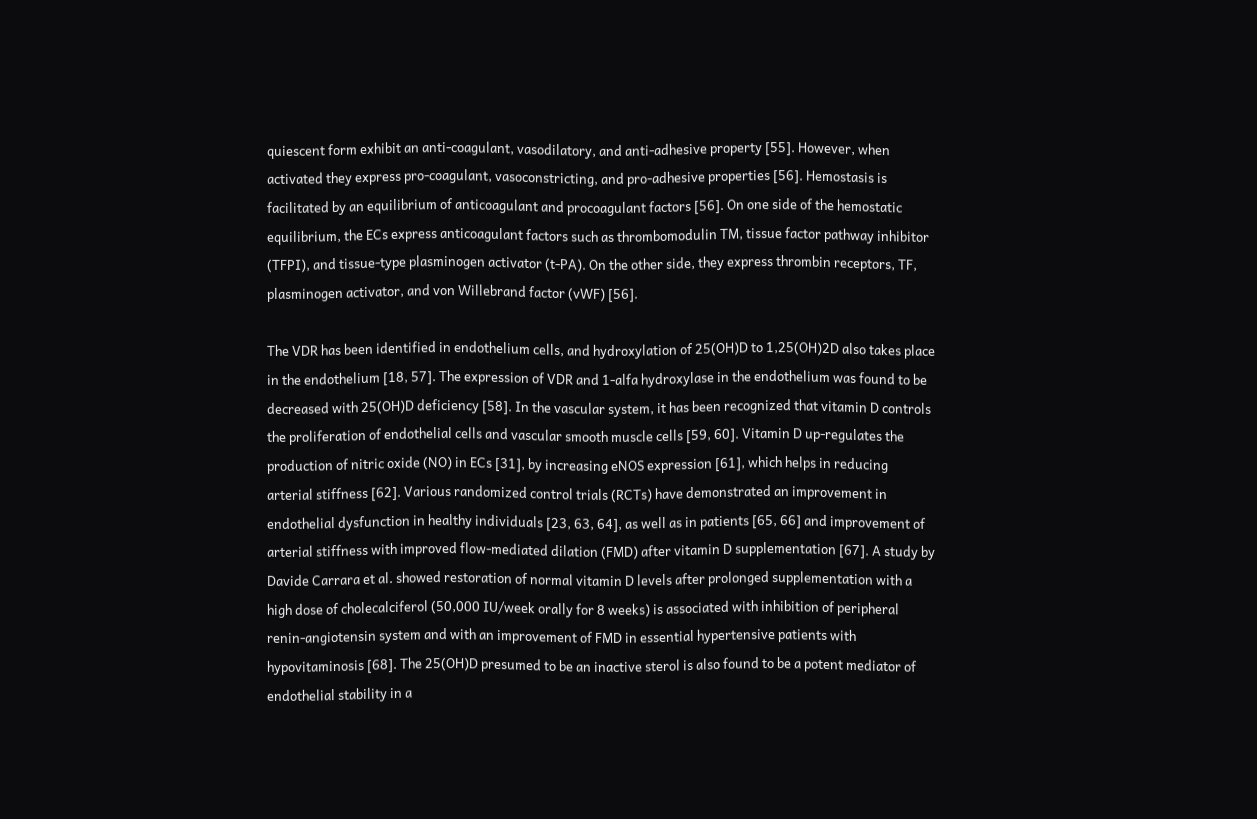quiescent form exhibit an anti-coagulant, vasodilatory, and anti-adhesive property [55]. However, when activated they express pro-coagulant, vasoconstricting, and pro-adhesive properties [56]. Hemostasis is facilitated by an equilibrium of anticoagulant and procoagulant factors [56]. On one side of the hemostatic equilibrium, the ECs express anticoagulant factors such as thrombomodulin TM, tissue factor pathway inhibitor (TFPI), and tissue-type plasminogen activator (t-PA). On the other side, they express thrombin receptors, TF, plasminogen activator, and von Willebrand factor (vWF) [56].

The VDR has been identified in endothelium cells, and hydroxylation of 25(OH)D to 1,25(OH)2D also takes place in the endothelium [18, 57]. The expression of VDR and 1-alfa hydroxylase in the endothelium was found to be decreased with 25(OH)D deficiency [58]. In the vascular system, it has been recognized that vitamin D controls the proliferation of endothelial cells and vascular smooth muscle cells [59, 60]. Vitamin D up-regulates the production of nitric oxide (NO) in ECs [31], by increasing eNOS expression [61], which helps in reducing arterial stiffness [62]. Various randomized control trials (RCTs) have demonstrated an improvement in endothelial dysfunction in healthy individuals [23, 63, 64], as well as in patients [65, 66] and improvement of arterial stiffness with improved flow-mediated dilation (FMD) after vitamin D supplementation [67]. A study by Davide Carrara et al. showed restoration of normal vitamin D levels after prolonged supplementation with a high dose of cholecalciferol (50,000 IU/week orally for 8 weeks) is associated with inhibition of peripheral renin-angiotensin system and with an improvement of FMD in essential hypertensive patients with hypovitaminosis [68]. The 25(OH)D presumed to be an inactive sterol is also found to be a potent mediator of endothelial stability in a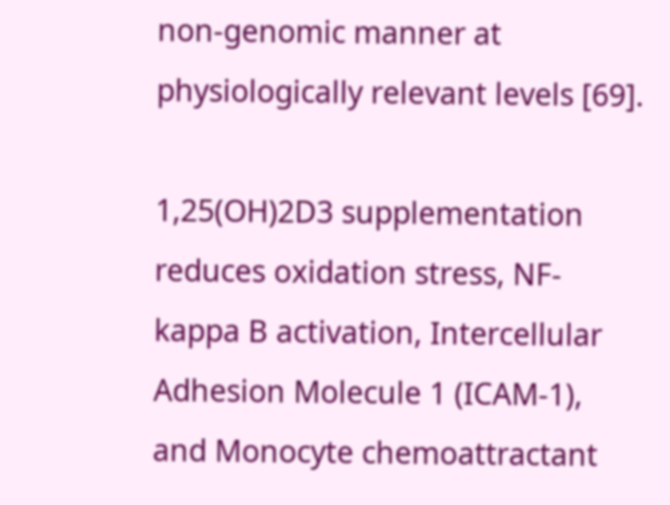non-genomic manner at physiologically relevant levels [69].

1,25(OH)2D3 supplementation reduces oxidation stress, NF-kappa B activation, Intercellular Adhesion Molecule 1 (ICAM-1), and Monocyte chemoattractant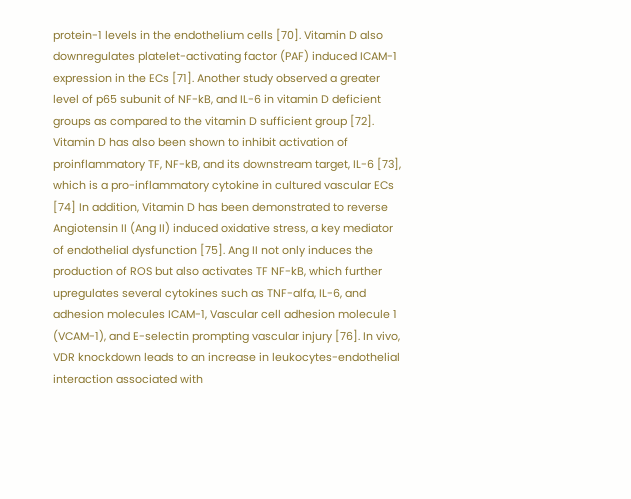protein-1 levels in the endothelium cells [70]. Vitamin D also downregulates platelet-activating factor (PAF) induced ICAM-1 expression in the ECs [71]. Another study observed a greater level of p65 subunit of NF-kB, and IL-6 in vitamin D deficient groups as compared to the vitamin D sufficient group [72]. Vitamin D has also been shown to inhibit activation of proinflammatory TF, NF-kB, and its downstream target, IL-6 [73], which is a pro-inflammatory cytokine in cultured vascular ECs [74] In addition, Vitamin D has been demonstrated to reverse Angiotensin II (Ang II) induced oxidative stress, a key mediator of endothelial dysfunction [75]. Ang II not only induces the production of ROS but also activates TF NF-kB, which further upregulates several cytokines such as TNF-alfa, IL-6, and adhesion molecules ICAM-1, Vascular cell adhesion molecule 1 (VCAM-1), and E-selectin prompting vascular injury [76]. In vivo, VDR knockdown leads to an increase in leukocytes-endothelial interaction associated with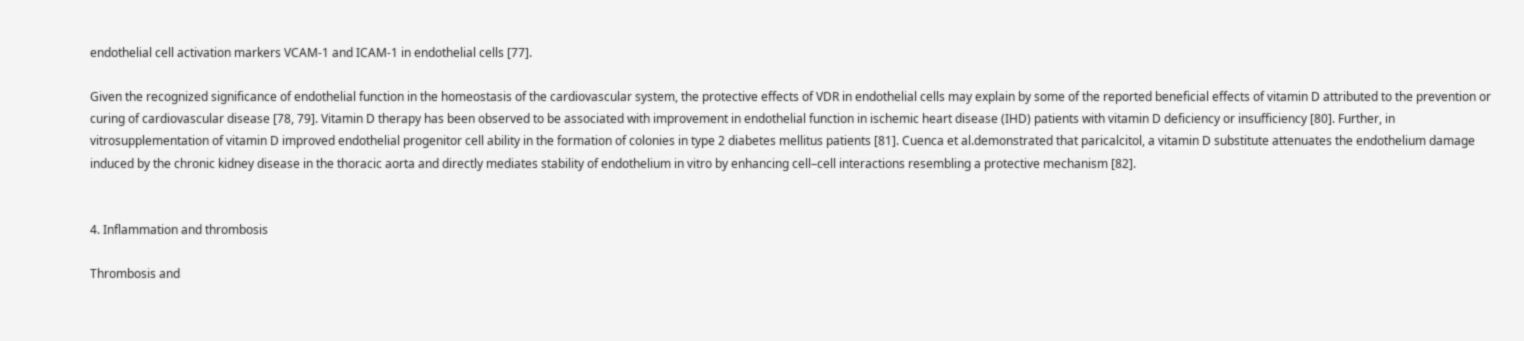endothelial cell activation markers VCAM-1 and ICAM-1 in endothelial cells [77].

Given the recognized significance of endothelial function in the homeostasis of the cardiovascular system, the protective effects of VDR in endothelial cells may explain by some of the reported beneficial effects of vitamin D attributed to the prevention or curing of cardiovascular disease [78, 79]. Vitamin D therapy has been observed to be associated with improvement in endothelial function in ischemic heart disease (IHD) patients with vitamin D deficiency or insufficiency [80]. Further, in vitrosupplementation of vitamin D improved endothelial progenitor cell ability in the formation of colonies in type 2 diabetes mellitus patients [81]. Cuenca et al.demonstrated that paricalcitol, a vitamin D substitute attenuates the endothelium damage induced by the chronic kidney disease in the thoracic aorta and directly mediates stability of endothelium in vitro by enhancing cell–cell interactions resembling a protective mechanism [82].


4. Inflammation and thrombosis

Thrombosis and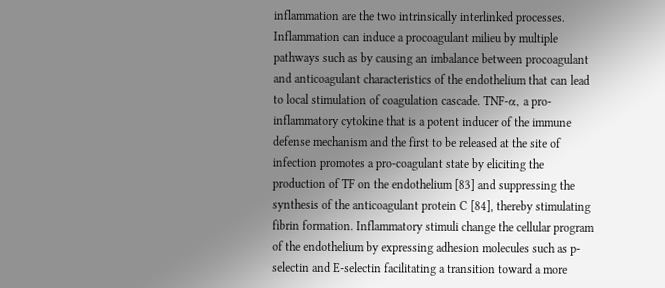inflammation are the two intrinsically interlinked processes. Inflammation can induce a procoagulant milieu by multiple pathways such as by causing an imbalance between procoagulant and anticoagulant characteristics of the endothelium that can lead to local stimulation of coagulation cascade. TNF-α, a pro-inflammatory cytokine that is a potent inducer of the immune defense mechanism and the first to be released at the site of infection promotes a pro-coagulant state by eliciting the production of TF on the endothelium [83] and suppressing the synthesis of the anticoagulant protein C [84], thereby stimulating fibrin formation. Inflammatory stimuli change the cellular program of the endothelium by expressing adhesion molecules such as p-selectin and E-selectin facilitating a transition toward a more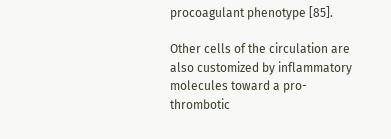procoagulant phenotype [85].

Other cells of the circulation are also customized by inflammatory molecules toward a pro-thrombotic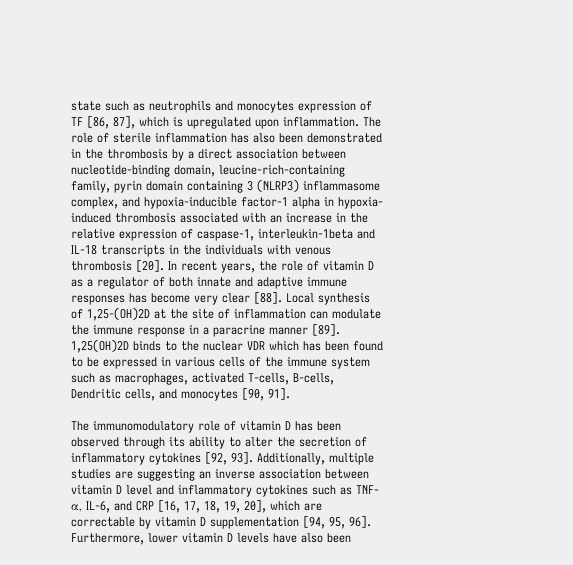state such as neutrophils and monocytes expression of TF [86, 87], which is upregulated upon inflammation. The role of sterile inflammation has also been demonstrated in the thrombosis by a direct association between nucleotide-binding domain, leucine-rich-containing family, pyrin domain containing 3 (NLRP3) inflammasome complex, and hypoxia-inducible factor-1 alpha in hypoxia-induced thrombosis associated with an increase in the relative expression of caspase-1, interleukin-1beta and IL-18 transcripts in the individuals with venous thrombosis [20]. In recent years, the role of vitamin D as a regulator of both innate and adaptive immune responses has become very clear [88]. Local synthesis of 1,25-(OH)2D at the site of inflammation can modulate the immune response in a paracrine manner [89]. 1,25(OH)2D binds to the nuclear VDR which has been found to be expressed in various cells of the immune system such as macrophages, activated T-cells, B-cells, Dendritic cells, and monocytes [90, 91].

The immunomodulatory role of vitamin D has been observed through its ability to alter the secretion of inflammatory cytokines [92, 93]. Additionally, multiple studies are suggesting an inverse association between vitamin D level and inflammatory cytokines such as TNF-α, IL-6, and CRP [16, 17, 18, 19, 20], which are correctable by vitamin D supplementation [94, 95, 96]. Furthermore, lower vitamin D levels have also been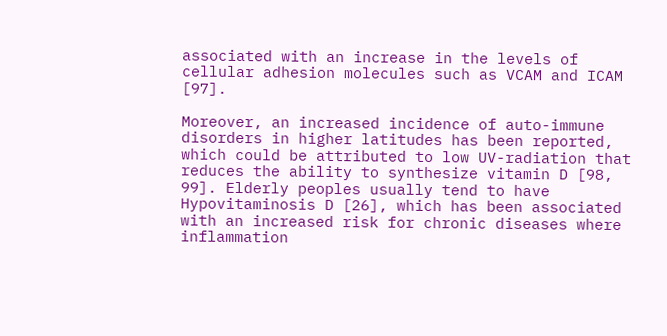associated with an increase in the levels of cellular adhesion molecules such as VCAM and ICAM [97].

Moreover, an increased incidence of auto-immune disorders in higher latitudes has been reported, which could be attributed to low UV-radiation that reduces the ability to synthesize vitamin D [98, 99]. Elderly peoples usually tend to have Hypovitaminosis D [26], which has been associated with an increased risk for chronic diseases where inflammation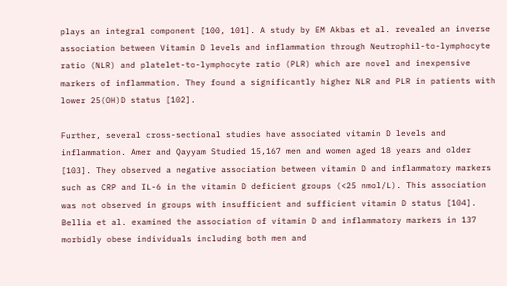plays an integral component [100, 101]. A study by EM Akbas et al. revealed an inverse association between Vitamin D levels and inflammation through Neutrophil-to-lymphocyte ratio (NLR) and platelet-to-lymphocyte ratio (PLR) which are novel and inexpensive markers of inflammation. They found a significantly higher NLR and PLR in patients with lower 25(OH)D status [102].

Further, several cross-sectional studies have associated vitamin D levels and inflammation. Amer and Qayyam Studied 15,167 men and women aged 18 years and older [103]. They observed a negative association between vitamin D and inflammatory markers such as CRP and IL-6 in the vitamin D deficient groups (<25 nmol/L). This association was not observed in groups with insufficient and sufficient vitamin D status [104]. Bellia et al. examined the association of vitamin D and inflammatory markers in 137 morbidly obese individuals including both men and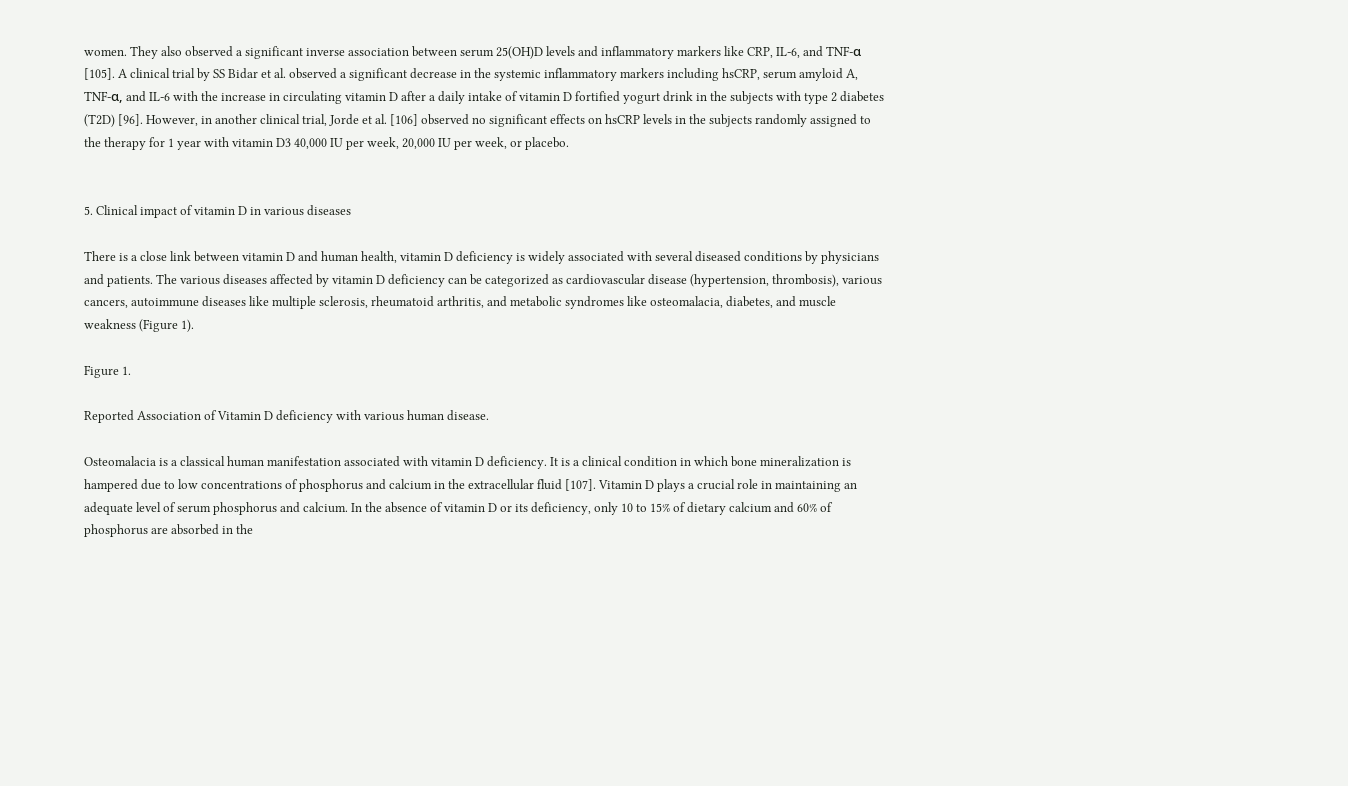women. They also observed a significant inverse association between serum 25(OH)D levels and inflammatory markers like CRP, IL-6, and TNF-α [105]. A clinical trial by SS Bidar et al. observed a significant decrease in the systemic inflammatory markers including hsCRP, serum amyloid A, TNF-α, and IL-6 with the increase in circulating vitamin D after a daily intake of vitamin D fortified yogurt drink in the subjects with type 2 diabetes (T2D) [96]. However, in another clinical trial, Jorde et al. [106] observed no significant effects on hsCRP levels in the subjects randomly assigned to the therapy for 1 year with vitamin D3 40,000 IU per week, 20,000 IU per week, or placebo.


5. Clinical impact of vitamin D in various diseases

There is a close link between vitamin D and human health, vitamin D deficiency is widely associated with several diseased conditions by physicians and patients. The various diseases affected by vitamin D deficiency can be categorized as cardiovascular disease (hypertension, thrombosis), various cancers, autoimmune diseases like multiple sclerosis, rheumatoid arthritis, and metabolic syndromes like osteomalacia, diabetes, and muscle weakness (Figure 1).

Figure 1.

Reported Association of Vitamin D deficiency with various human disease.

Osteomalacia is a classical human manifestation associated with vitamin D deficiency. It is a clinical condition in which bone mineralization is hampered due to low concentrations of phosphorus and calcium in the extracellular fluid [107]. Vitamin D plays a crucial role in maintaining an adequate level of serum phosphorus and calcium. In the absence of vitamin D or its deficiency, only 10 to 15% of dietary calcium and 60% of phosphorus are absorbed in the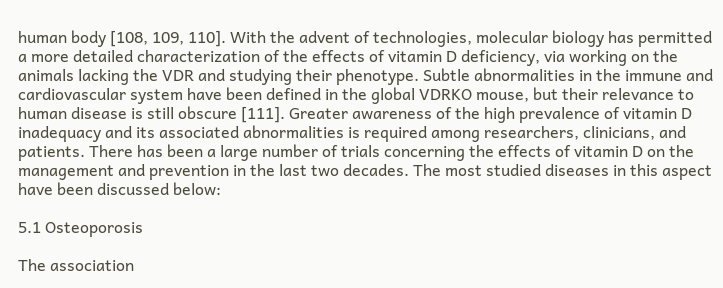human body [108, 109, 110]. With the advent of technologies, molecular biology has permitted a more detailed characterization of the effects of vitamin D deficiency, via working on the animals lacking the VDR and studying their phenotype. Subtle abnormalities in the immune and cardiovascular system have been defined in the global VDRKO mouse, but their relevance to human disease is still obscure [111]. Greater awareness of the high prevalence of vitamin D inadequacy and its associated abnormalities is required among researchers, clinicians, and patients. There has been a large number of trials concerning the effects of vitamin D on the management and prevention in the last two decades. The most studied diseases in this aspect have been discussed below:

5.1 Osteoporosis

The association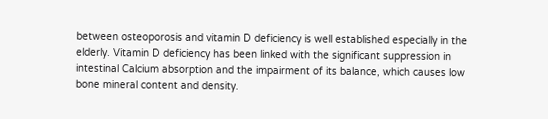between osteoporosis and vitamin D deficiency is well established especially in the elderly. Vitamin D deficiency has been linked with the significant suppression in intestinal Calcium absorption and the impairment of its balance, which causes low bone mineral content and density.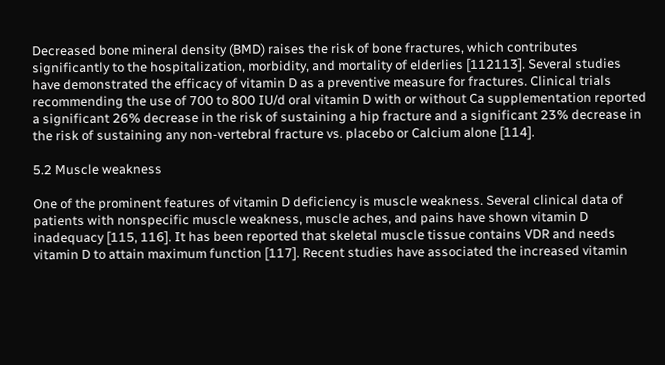Decreased bone mineral density (BMD) raises the risk of bone fractures, which contributes significantly to the hospitalization, morbidity, and mortality of elderlies [112113]. Several studies have demonstrated the efficacy of vitamin D as a preventive measure for fractures. Clinical trials recommending the use of 700 to 800 IU/d oral vitamin D with or without Ca supplementation reported a significant 26% decrease in the risk of sustaining a hip fracture and a significant 23% decrease in the risk of sustaining any non-vertebral fracture vs. placebo or Calcium alone [114].

5.2 Muscle weakness

One of the prominent features of vitamin D deficiency is muscle weakness. Several clinical data of patients with nonspecific muscle weakness, muscle aches, and pains have shown vitamin D inadequacy [115, 116]. It has been reported that skeletal muscle tissue contains VDR and needs vitamin D to attain maximum function [117]. Recent studies have associated the increased vitamin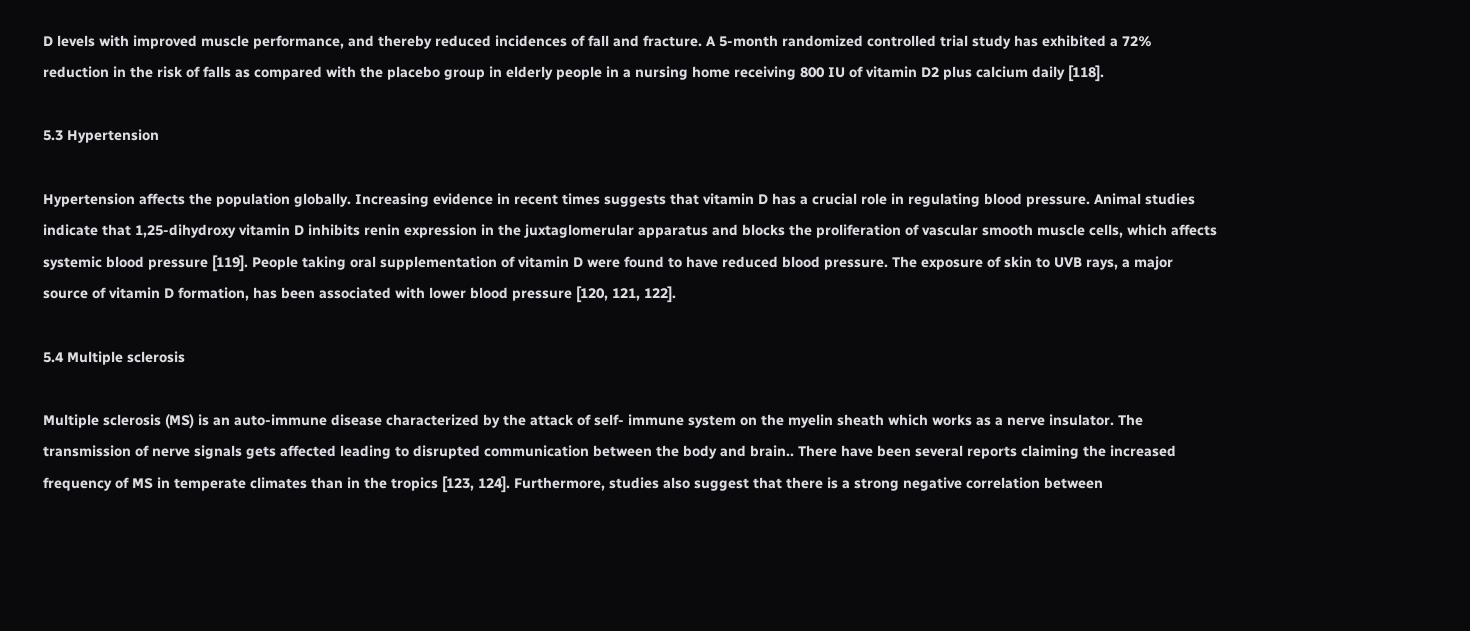D levels with improved muscle performance, and thereby reduced incidences of fall and fracture. A 5-month randomized controlled trial study has exhibited a 72% reduction in the risk of falls as compared with the placebo group in elderly people in a nursing home receiving 800 IU of vitamin D2 plus calcium daily [118].

5.3 Hypertension

Hypertension affects the population globally. Increasing evidence in recent times suggests that vitamin D has a crucial role in regulating blood pressure. Animal studies indicate that 1,25-dihydroxy vitamin D inhibits renin expression in the juxtaglomerular apparatus and blocks the proliferation of vascular smooth muscle cells, which affects systemic blood pressure [119]. People taking oral supplementation of vitamin D were found to have reduced blood pressure. The exposure of skin to UVB rays, a major source of vitamin D formation, has been associated with lower blood pressure [120, 121, 122].

5.4 Multiple sclerosis

Multiple sclerosis (MS) is an auto-immune disease characterized by the attack of self- immune system on the myelin sheath which works as a nerve insulator. The transmission of nerve signals gets affected leading to disrupted communication between the body and brain.. There have been several reports claiming the increased frequency of MS in temperate climates than in the tropics [123, 124]. Furthermore, studies also suggest that there is a strong negative correlation between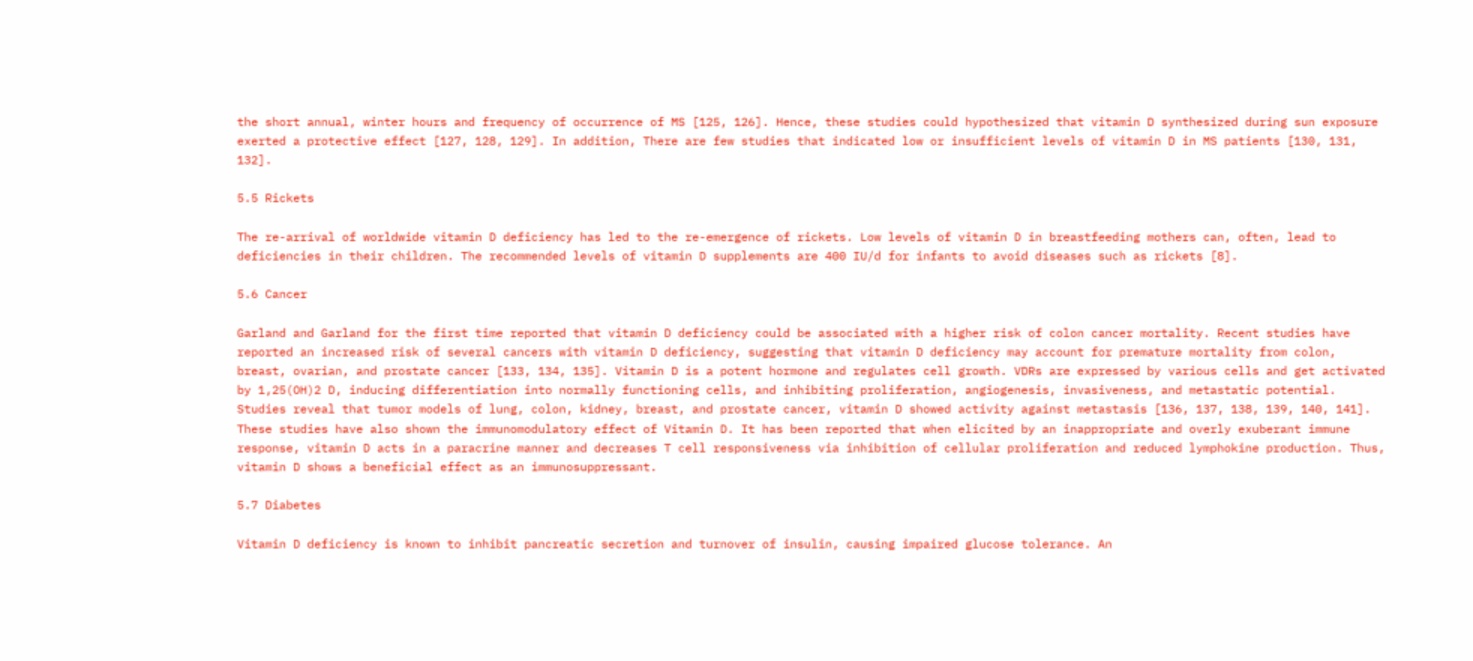the short annual, winter hours and frequency of occurrence of MS [125, 126]. Hence, these studies could hypothesized that vitamin D synthesized during sun exposure exerted a protective effect [127, 128, 129]. In addition, There are few studies that indicated low or insufficient levels of vitamin D in MS patients [130, 131, 132].

5.5 Rickets

The re-arrival of worldwide vitamin D deficiency has led to the re-emergence of rickets. Low levels of vitamin D in breastfeeding mothers can, often, lead to deficiencies in their children. The recommended levels of vitamin D supplements are 400 IU/d for infants to avoid diseases such as rickets [8].

5.6 Cancer

Garland and Garland for the first time reported that vitamin D deficiency could be associated with a higher risk of colon cancer mortality. Recent studies have reported an increased risk of several cancers with vitamin D deficiency, suggesting that vitamin D deficiency may account for premature mortality from colon, breast, ovarian, and prostate cancer [133, 134, 135]. Vitamin D is a potent hormone and regulates cell growth. VDRs are expressed by various cells and get activated by 1,25(OH)2 D, inducing differentiation into normally functioning cells, and inhibiting proliferation, angiogenesis, invasiveness, and metastatic potential. Studies reveal that tumor models of lung, colon, kidney, breast, and prostate cancer, vitamin D showed activity against metastasis [136, 137, 138, 139, 140, 141]. These studies have also shown the immunomodulatory effect of Vitamin D. It has been reported that when elicited by an inappropriate and overly exuberant immune response, vitamin D acts in a paracrine manner and decreases T cell responsiveness via inhibition of cellular proliferation and reduced lymphokine production. Thus, vitamin D shows a beneficial effect as an immunosuppressant.

5.7 Diabetes

Vitamin D deficiency is known to inhibit pancreatic secretion and turnover of insulin, causing impaired glucose tolerance. An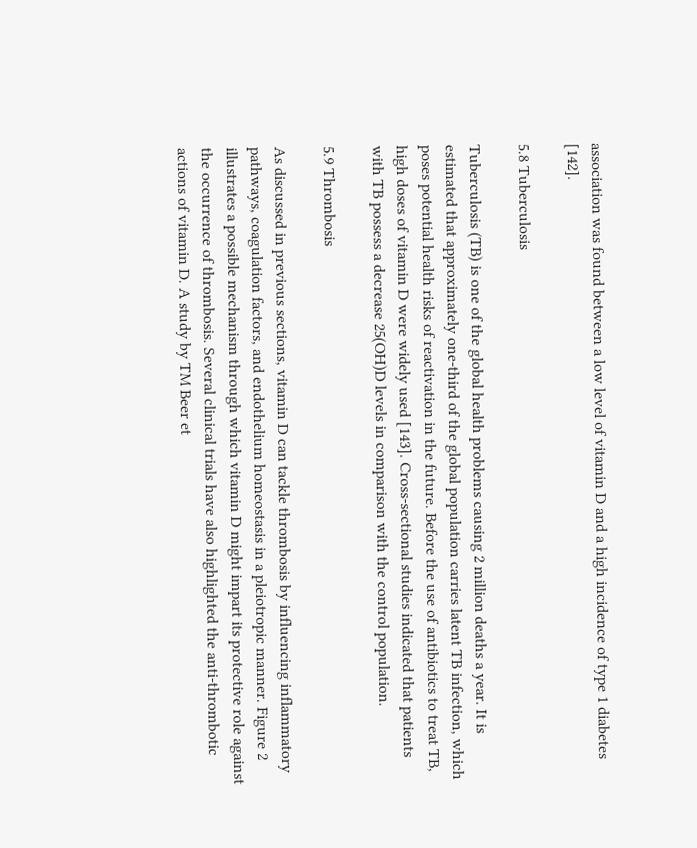association was found between a low level of vitamin D and a high incidence of type 1 diabetes [142].

5.8 Tuberculosis

Tuberculosis (TB) is one of the global health problems causing 2 million deaths a year. It is estimated that approximately one-third of the global population carries latent TB infection, which poses potential health risks of reactivation in the future. Before the use of antibiotics to treat TB, high doses of vitamin D were widely used [143]. Cross-sectional studies indicated that patients with TB possess a decrease 25(OH)D levels in comparison with the control population.

5.9 Thrombosis

As discussed in previous sections, vitamin D can tackle thrombosis by influencing inflammatory pathways, coagulation factors, and endothelium homeostasis in a pleiotropic manner. Figure 2 illustrates a possible mechanism through which vitamin D might impart its protective role against the occurrence of thrombosis. Several clinical trials have also highlighted the anti-thrombotic actions of vitamin D. A study by TM Beer et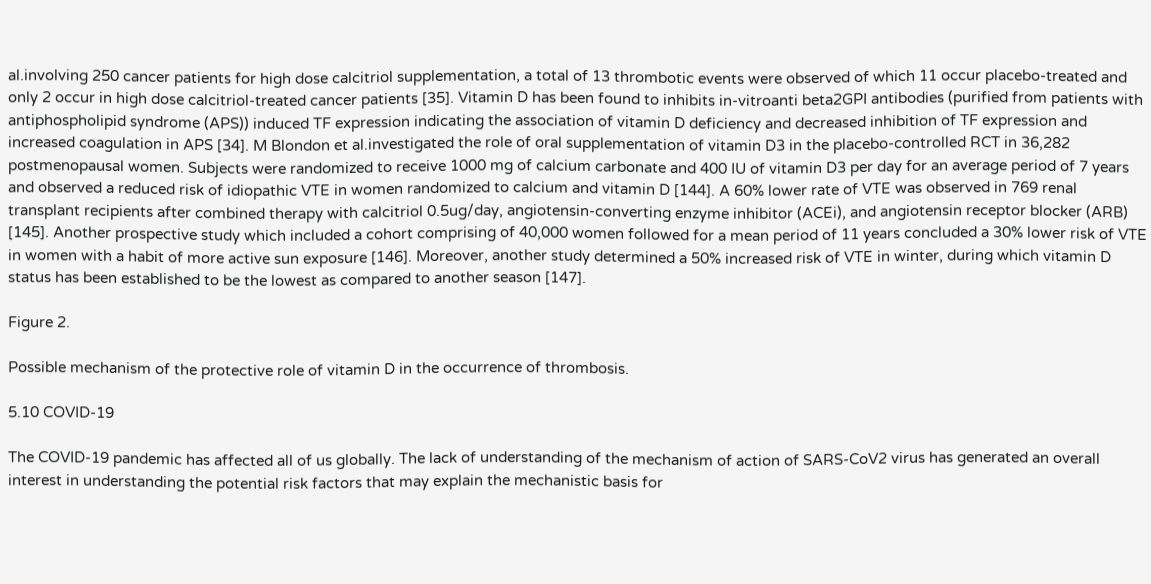al.involving 250 cancer patients for high dose calcitriol supplementation, a total of 13 thrombotic events were observed of which 11 occur placebo-treated and only 2 occur in high dose calcitriol-treated cancer patients [35]. Vitamin D has been found to inhibits in-vitroanti beta2GPI antibodies (purified from patients with antiphospholipid syndrome (APS)) induced TF expression indicating the association of vitamin D deficiency and decreased inhibition of TF expression and increased coagulation in APS [34]. M Blondon et al.investigated the role of oral supplementation of vitamin D3 in the placebo-controlled RCT in 36,282 postmenopausal women. Subjects were randomized to receive 1000 mg of calcium carbonate and 400 IU of vitamin D3 per day for an average period of 7 years and observed a reduced risk of idiopathic VTE in women randomized to calcium and vitamin D [144]. A 60% lower rate of VTE was observed in 769 renal transplant recipients after combined therapy with calcitriol 0.5ug/day, angiotensin-converting enzyme inhibitor (ACEi), and angiotensin receptor blocker (ARB) [145]. Another prospective study which included a cohort comprising of 40,000 women followed for a mean period of 11 years concluded a 30% lower risk of VTE in women with a habit of more active sun exposure [146]. Moreover, another study determined a 50% increased risk of VTE in winter, during which vitamin D status has been established to be the lowest as compared to another season [147].

Figure 2.

Possible mechanism of the protective role of vitamin D in the occurrence of thrombosis.

5.10 COVID-19

The COVID-19 pandemic has affected all of us globally. The lack of understanding of the mechanism of action of SARS-CoV2 virus has generated an overall interest in understanding the potential risk factors that may explain the mechanistic basis for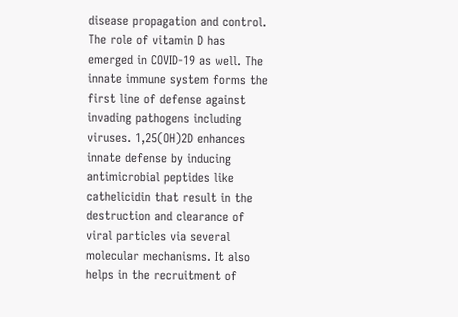disease propagation and control. The role of vitamin D has emerged in COVID-19 as well. The innate immune system forms the first line of defense against invading pathogens including viruses. 1,25(OH)2D enhances innate defense by inducing antimicrobial peptides like cathelicidin that result in the destruction and clearance of viral particles via several molecular mechanisms. It also helps in the recruitment of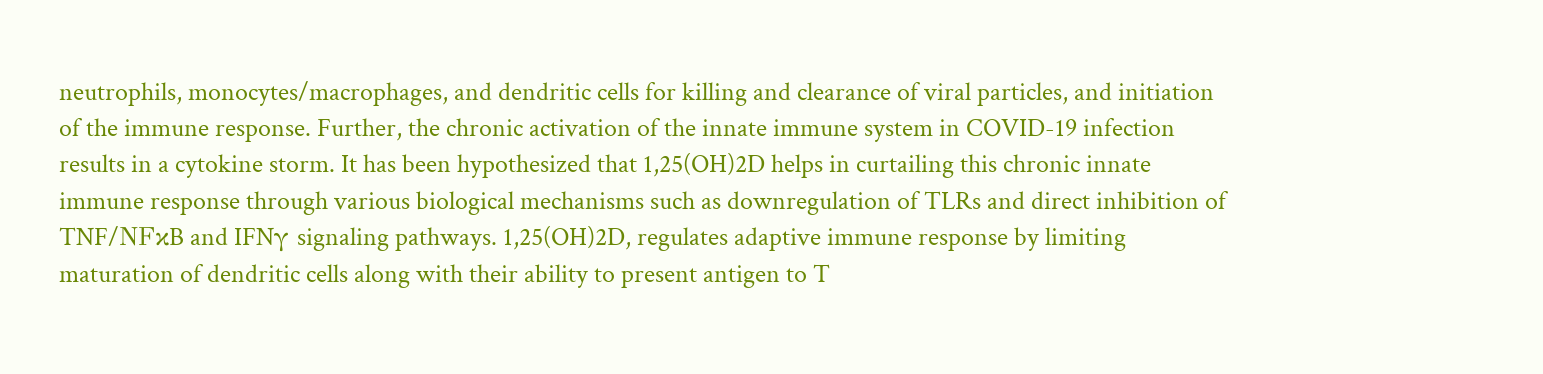neutrophils, monocytes/macrophages, and dendritic cells for killing and clearance of viral particles, and initiation of the immune response. Further, the chronic activation of the innate immune system in COVID-19 infection results in a cytokine storm. It has been hypothesized that 1,25(OH)2D helps in curtailing this chronic innate immune response through various biological mechanisms such as downregulation of TLRs and direct inhibition of TNF/NFκB and IFNγ signaling pathways. 1,25(OH)2D, regulates adaptive immune response by limiting maturation of dendritic cells along with their ability to present antigen to T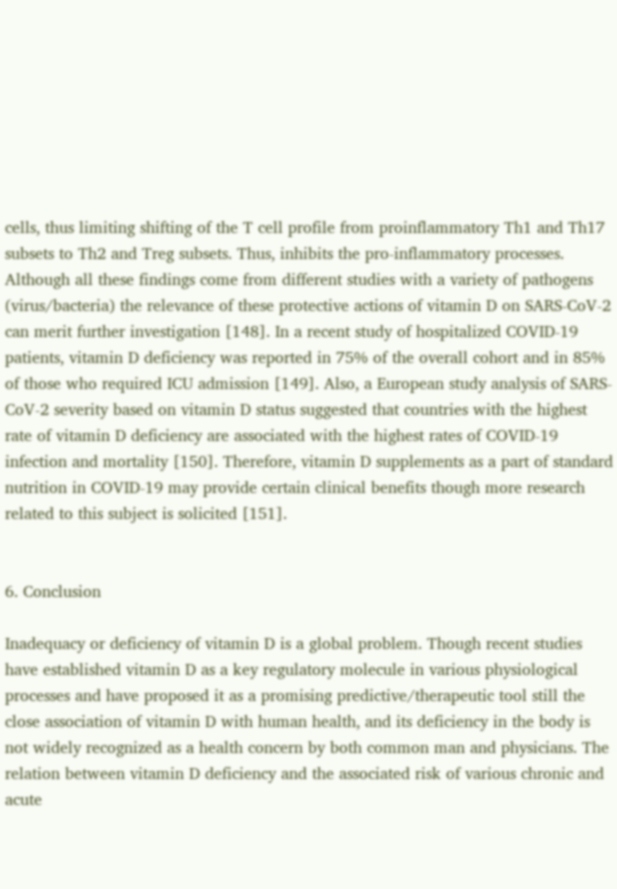cells, thus limiting shifting of the T cell profile from proinflammatory Th1 and Th17 subsets to Th2 and Treg subsets. Thus, inhibits the pro-inflammatory processes. Although all these findings come from different studies with a variety of pathogens (virus/bacteria) the relevance of these protective actions of vitamin D on SARS-CoV-2 can merit further investigation [148]. In a recent study of hospitalized COVID-19 patients, vitamin D deficiency was reported in 75% of the overall cohort and in 85% of those who required ICU admission [149]. Also, a European study analysis of SARS-CoV-2 severity based on vitamin D status suggested that countries with the highest rate of vitamin D deficiency are associated with the highest rates of COVID-19 infection and mortality [150]. Therefore, vitamin D supplements as a part of standard nutrition in COVID-19 may provide certain clinical benefits though more research related to this subject is solicited [151].


6. Conclusion

Inadequacy or deficiency of vitamin D is a global problem. Though recent studies have established vitamin D as a key regulatory molecule in various physiological processes and have proposed it as a promising predictive/therapeutic tool still the close association of vitamin D with human health, and its deficiency in the body is not widely recognized as a health concern by both common man and physicians. The relation between vitamin D deficiency and the associated risk of various chronic and acute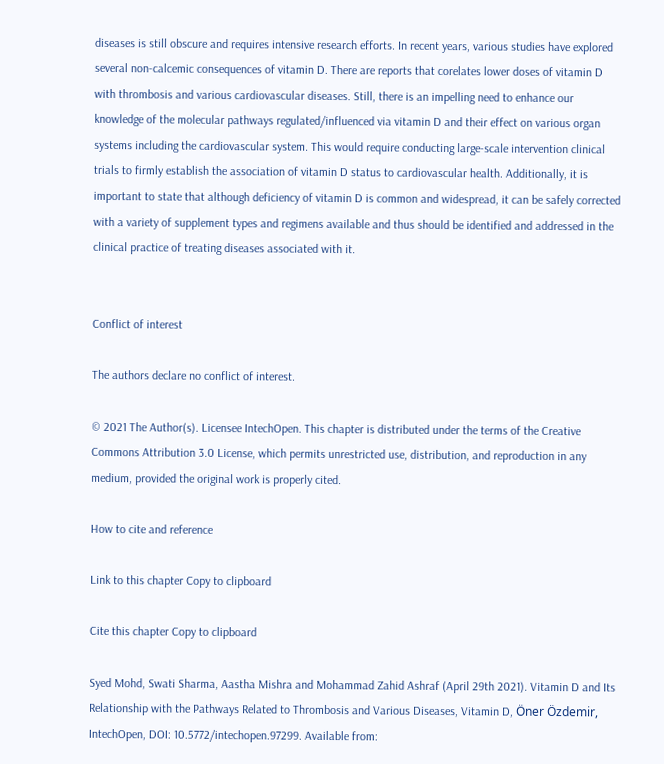diseases is still obscure and requires intensive research efforts. In recent years, various studies have explored several non-calcemic consequences of vitamin D. There are reports that corelates lower doses of vitamin D with thrombosis and various cardiovascular diseases. Still, there is an impelling need to enhance our knowledge of the molecular pathways regulated/influenced via vitamin D and their effect on various organ systems including the cardiovascular system. This would require conducting large-scale intervention clinical trials to firmly establish the association of vitamin D status to cardiovascular health. Additionally, it is important to state that although deficiency of vitamin D is common and widespread, it can be safely corrected with a variety of supplement types and regimens available and thus should be identified and addressed in the clinical practice of treating diseases associated with it.


Conflict of interest

The authors declare no conflict of interest.

© 2021 The Author(s). Licensee IntechOpen. This chapter is distributed under the terms of the Creative Commons Attribution 3.0 License, which permits unrestricted use, distribution, and reproduction in any medium, provided the original work is properly cited.

How to cite and reference

Link to this chapter Copy to clipboard

Cite this chapter Copy to clipboard

Syed Mohd, Swati Sharma, Aastha Mishra and Mohammad Zahid Ashraf (April 29th 2021). Vitamin D and Its Relationship with the Pathways Related to Thrombosis and Various Diseases, Vitamin D, Öner Özdemir, IntechOpen, DOI: 10.5772/intechopen.97299. Available from: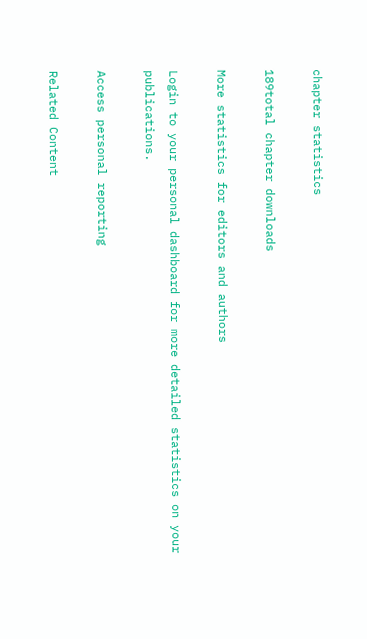chapter statistics

189total chapter downloads

More statistics for editors and authors

Login to your personal dashboard for more detailed statistics on your publications.

Access personal reporting

Related Content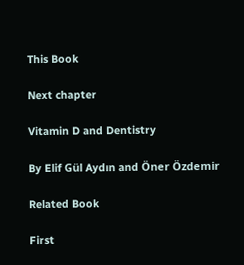This Book

Next chapter

Vitamin D and Dentistry

By Elif Gül Aydın and Öner Özdemir

Related Book

First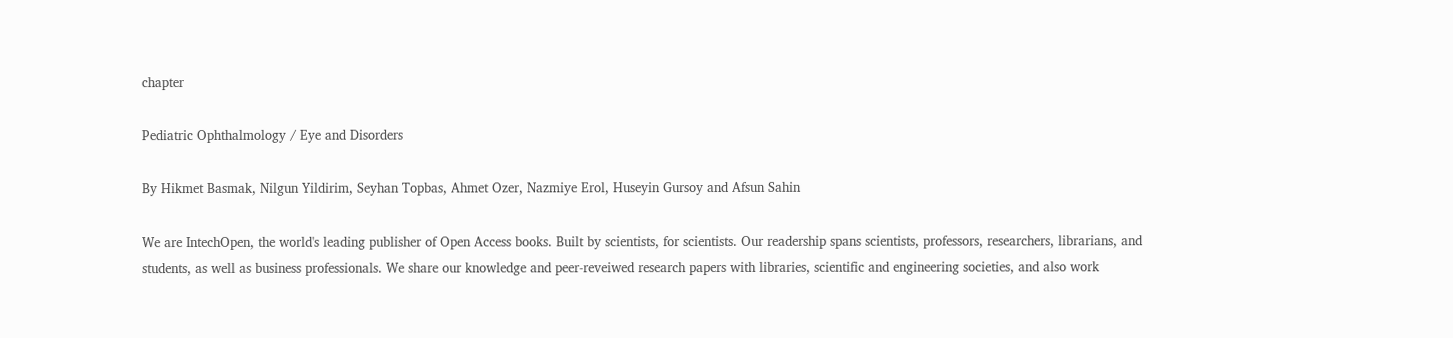chapter

Pediatric Ophthalmology / Eye and Disorders

By Hikmet Basmak, Nilgun Yildirim, Seyhan Topbas, Ahmet Ozer, Nazmiye Erol, Huseyin Gursoy and Afsun Sahin

We are IntechOpen, the world's leading publisher of Open Access books. Built by scientists, for scientists. Our readership spans scientists, professors, researchers, librarians, and students, as well as business professionals. We share our knowledge and peer-reveiwed research papers with libraries, scientific and engineering societies, and also work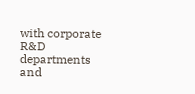with corporate R&D departments and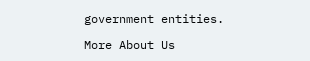government entities.

More About Us